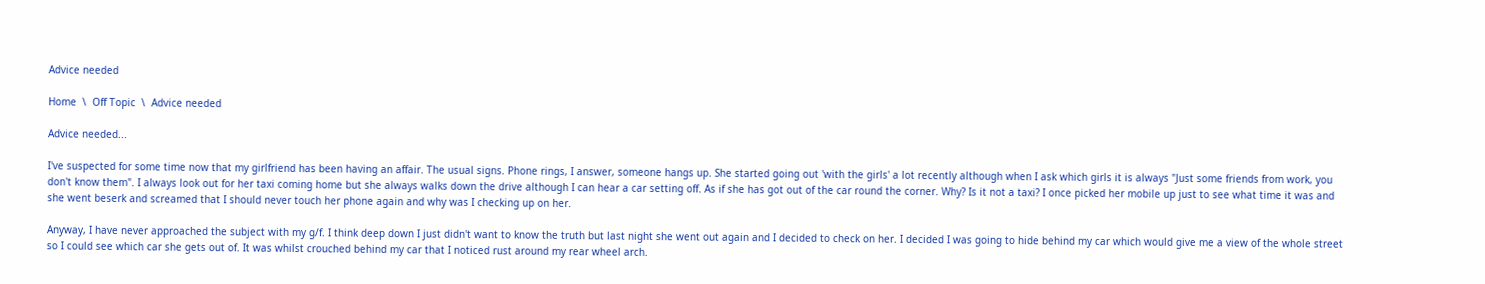Advice needed

Home  \  Off Topic  \  Advice needed

Advice needed...

I've suspected for some time now that my girlfriend has been having an affair. The usual signs. Phone rings, I answer, someone hangs up. She started going out 'with the girls' a lot recently although when I ask which girls it is always "Just some friends from work, you don't know them". I always look out for her taxi coming home but she always walks down the drive although I can hear a car setting off. As if she has got out of the car round the corner. Why? Is it not a taxi? I once picked her mobile up just to see what time it was and she went beserk and screamed that I should never touch her phone again and why was I checking up on her.

Anyway, I have never approached the subject with my g/f. I think deep down I just didn't want to know the truth but last night she went out again and I decided to check on her. I decided I was going to hide behind my car which would give me a view of the whole street so I could see which car she gets out of. It was whilst crouched behind my car that I noticed rust around my rear wheel arch.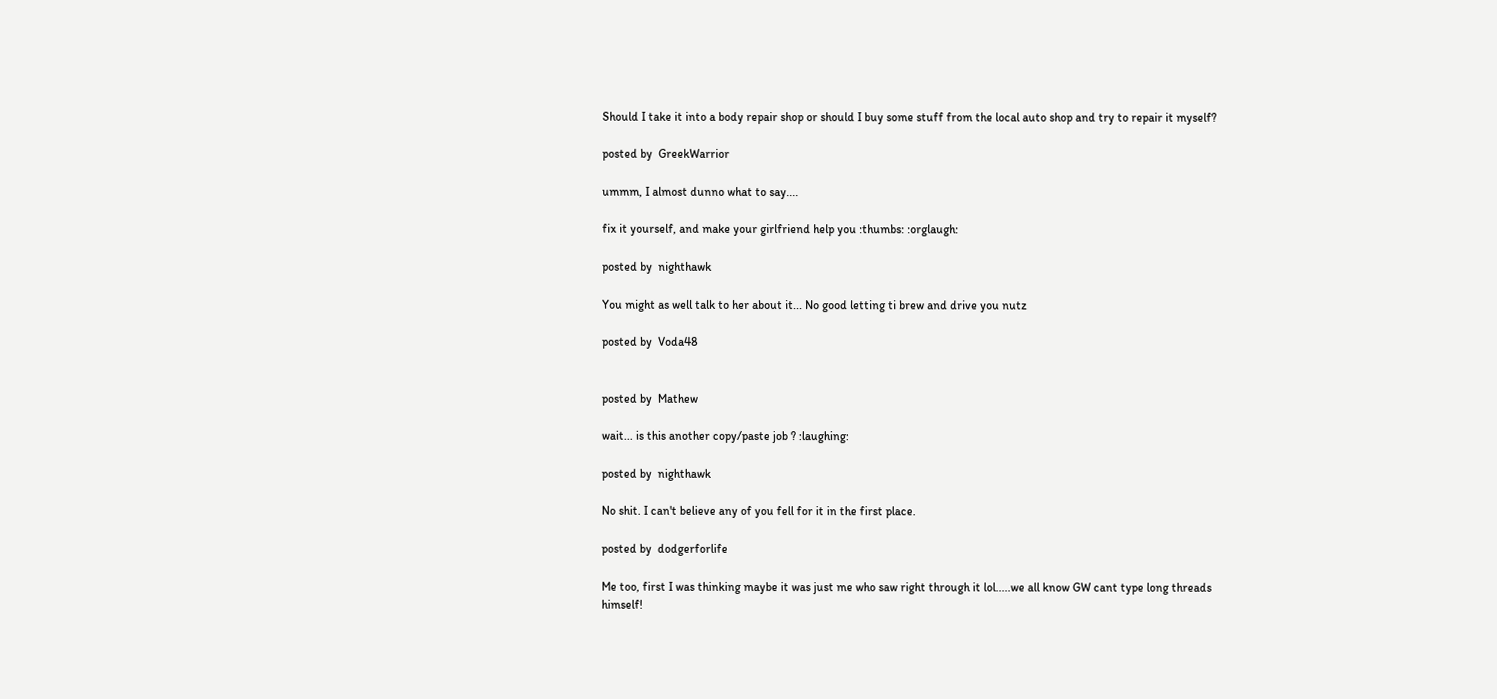Should I take it into a body repair shop or should I buy some stuff from the local auto shop and try to repair it myself?

posted by  GreekWarrior

ummm, I almost dunno what to say....

fix it yourself, and make your girlfriend help you :thumbs: :orglaugh:

posted by  nighthawk

You might as well talk to her about it... No good letting ti brew and drive you nutz

posted by  Voda48


posted by  Mathew

wait... is this another copy/paste job ? :laughing:

posted by  nighthawk

No shit. I can't believe any of you fell for it in the first place.

posted by  dodgerforlife

Me too, first I was thinking maybe it was just me who saw right through it lol.....we all know GW cant type long threads himself!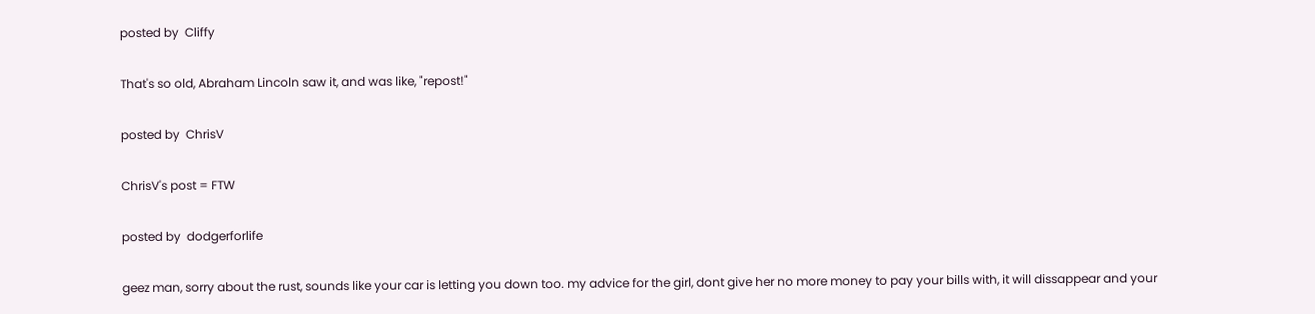posted by  Cliffy

That's so old, Abraham Lincoln saw it, and was like, "repost!"

posted by  ChrisV

ChrisV's post = FTW

posted by  dodgerforlife

geez man, sorry about the rust, sounds like your car is letting you down too. my advice for the girl, dont give her no more money to pay your bills with, it will dissappear and your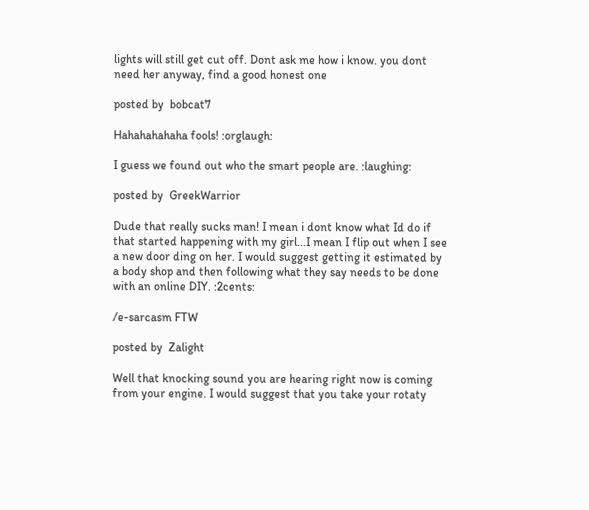lights will still get cut off. Dont ask me how i know. you dont need her anyway, find a good honest one

posted by  bobcat7

Hahahahahaha fools! :orglaugh:

I guess we found out who the smart people are. :laughing:

posted by  GreekWarrior

Dude that really sucks man! I mean i dont know what Id do if that started happening with my girl...I mean I flip out when I see a new door ding on her. I would suggest getting it estimated by a body shop and then following what they say needs to be done with an online DIY. :2cents:

/e-sarcasm FTW

posted by  Zalight

Well that knocking sound you are hearing right now is coming from your engine. I would suggest that you take your rotaty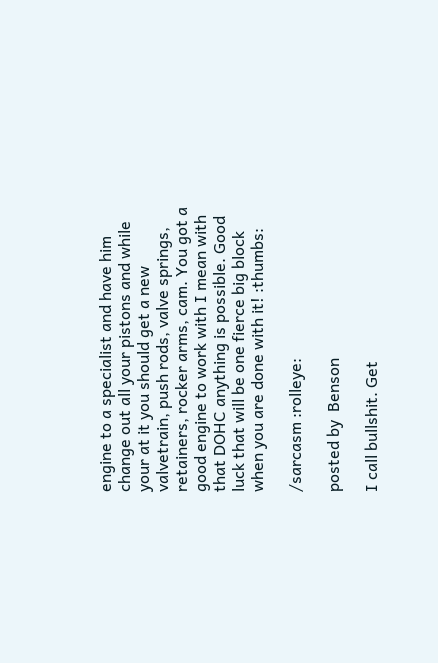engine to a specialist and have him change out all your pistons and while your at it you should get a new valvetrain, push rods, valve springs, retainers, rocker arms, cam. You got a good engine to work with I mean with that DOHC anything is possible. Good luck that will be one fierce big block when you are done with it! :thumbs:

/sarcasm :rolleye:

posted by  Benson

I call bullshit. Get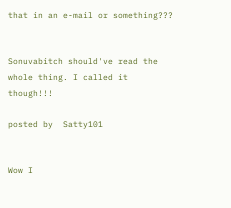that in an e-mail or something???


Sonuvabitch should've read the whole thing. I called it though!!!

posted by  Satty101


Wow I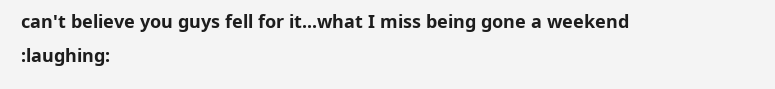can't believe you guys fell for it...what I miss being gone a weekend :laughing: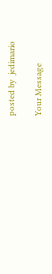posted by  jedimario

Your Message